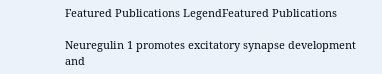Featured Publications LegendFeatured Publications

Neuregulin 1 promotes excitatory synapse development and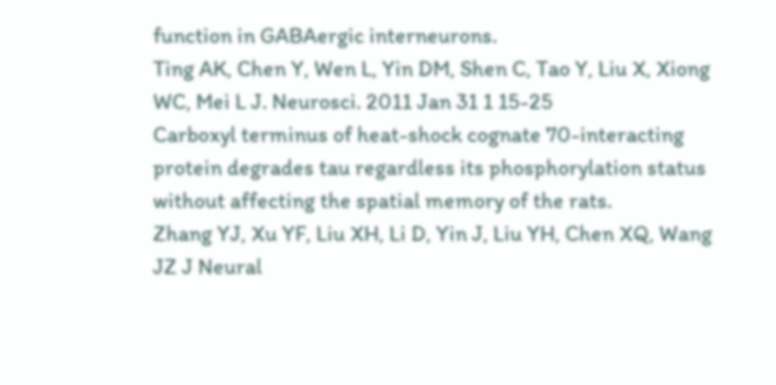function in GABAergic interneurons.
Ting AK, Chen Y, Wen L, Yin DM, Shen C, Tao Y, Liu X, Xiong WC, Mei L J. Neurosci. 2011 Jan 31 1 15-25
Carboxyl terminus of heat-shock cognate 70-interacting protein degrades tau regardless its phosphorylation status without affecting the spatial memory of the rats.
Zhang YJ, Xu YF, Liu XH, Li D, Yin J, Liu YH, Chen XQ, Wang JZ J Neural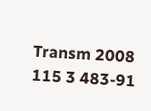Transm 2008 115 3 483-91